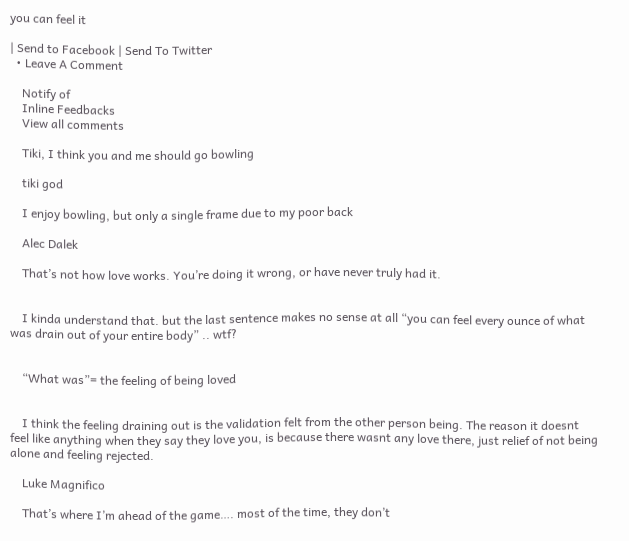you can feel it

| Send to Facebook | Send To Twitter
  • Leave A Comment

    Notify of
    Inline Feedbacks
    View all comments

    Tiki, I think you and me should go bowling

    tiki god

    I enjoy bowling, but only a single frame due to my poor back

    Alec Dalek

    That’s not how love works. You’re doing it wrong, or have never truly had it.


    I kinda understand that. but the last sentence makes no sense at all “you can feel every ounce of what was drain out of your entire body” .. wtf?


    “What was”= the feeling of being loved


    I think the feeling draining out is the validation felt from the other person being. The reason it doesnt feel like anything when they say they love you, is because there wasnt any love there, just relief of not being alone and feeling rejected.

    Luke Magnifico

    That’s where I’m ahead of the game…. most of the time, they don’t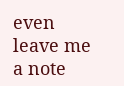even leave me a note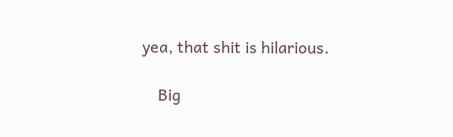yea, that shit is hilarious.

    Big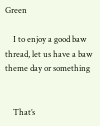Green

    I to enjoy a good baw thread, let us have a baw theme day or something


    That’s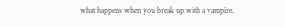what happens when you break up with a vampire.